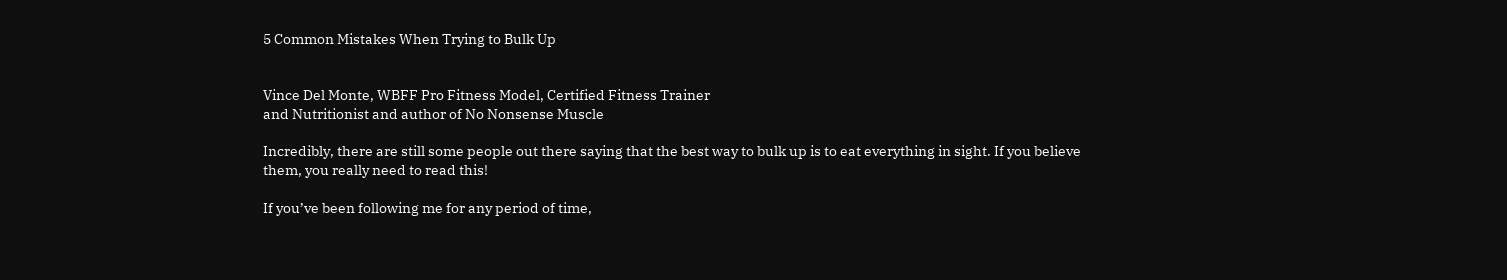5 Common Mistakes When Trying to Bulk Up


Vince Del Monte, WBFF Pro Fitness Model, Certified Fitness Trainer
and Nutritionist and author of No Nonsense Muscle

Incredibly, there are still some people out there saying that the best way to bulk up is to eat everything in sight. If you believe them, you really need to read this!

If you’ve been following me for any period of time,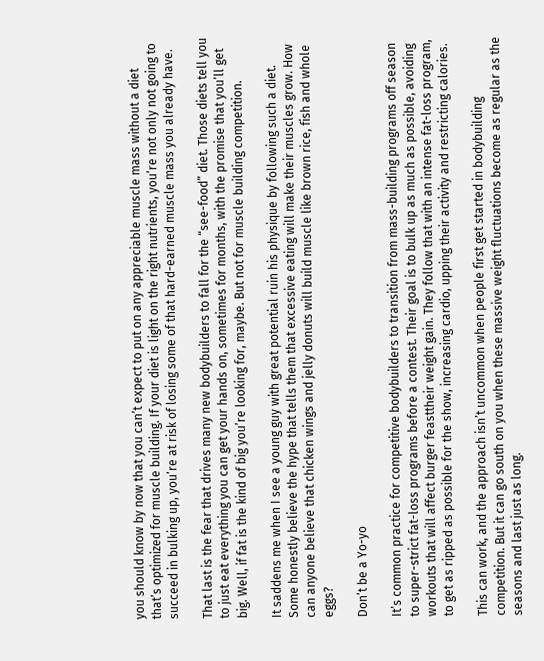you should know by now that you can’t expect to put on any appreciable muscle mass without a diet that’s optimized for muscle building. If your diet is light on the right nutrients, you’re not only not going to succeed in bulking up, you’re at risk of losing some of that hard-earned muscle mass you already have.

That last is the fear that drives many new bodybuilders to fall for the “see-food” diet. Those diets tell you to just eat everything you can get your hands on, sometimes for months, with the promise that you’ll get big. Well, if fat is the kind of big you’re looking for, maybe. But not for muscle building competition.

It saddens me when I see a young guy with great potential ruin his physique by following such a diet. Some honestly believe the hype that tells them that excessive eating will make their muscles grow. How can anyone believe that chicken wings and jelly donuts will build muscle like brown rice, fish and whole eggs?

Don’t be a Yo-yo

It’s common practice for competitive bodybuilders to transition from mass-building programs off season to super-strict fat-loss programs before a contest. Their goal is to bulk up as much as possible, avoiding workouts that will affect burger feasttheir weight gain. They follow that with an intense fat-loss program, to get as ripped as possible for the show, increasing cardio, upping their activity and restricting calories.

This can work, and the approach isn’t uncommon when people first get started in bodybuilding competition. But it can go south on you when these massive weight fluctuations become as regular as the seasons and last just as long.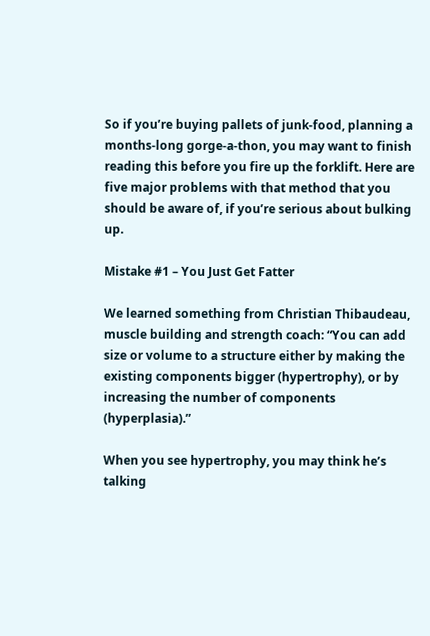So if you’re buying pallets of junk-food, planning a months-long gorge-a-thon, you may want to finish reading this before you fire up the forklift. Here are five major problems with that method that you should be aware of, if you’re serious about bulking up.

Mistake #1 – You Just Get Fatter

We learned something from Christian Thibaudeau, muscle building and strength coach: “You can add size or volume to a structure either by making the existing components bigger (hypertrophy), or by increasing the number of components (hyperplasia).”

When you see hypertrophy, you may think he’s talking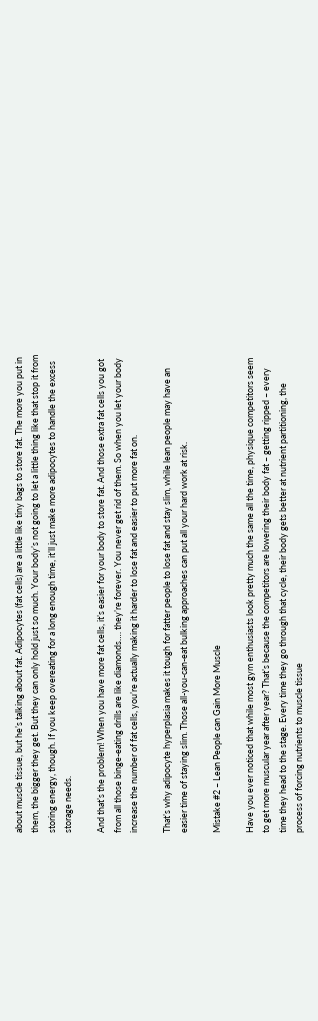about muscle tissue, but he’s talking about fat. Adipocytes (fat cells) are a little like tiny bags to store fat. The more you put in them, the bigger they get. But they can only hold just so much. Your body’s not going to let a little thing like that stop it from storing energy, though. If you keep overeating for a long enough time, it’ll just make more adipocytes to handle the excess storage needs.

And that’s the problem! When you have more fat cells, it’s easier for your body to store fat. And those extra fat cells you got from all those binge-eating drills are like diamonds…. they’re forever. You never get rid of them. So when you let your body increase the number of fat cells, you’re actually making it harder to lose fat and easier to put more fat on.

That’s why adipocyte hyperplasia makes it tough for fatter people to lose fat and stay slim, while lean people may have an easier time of staying slim. Those all-you-can-eat bulking approaches can put all your hard work at risk.

Mistake #2 – Lean People can Gain More Muscle

Have you ever noticed that while most gym enthusiasts look pretty much the same all the time, physique competitors seem to get more muscular year after year? That’s because the competitors are lowering their body fat – getting ripped – every time they head to the stage. Every time they go through that cycle, their body gets better at nutrient partitioning, the process of forcing nutrients to muscle tissue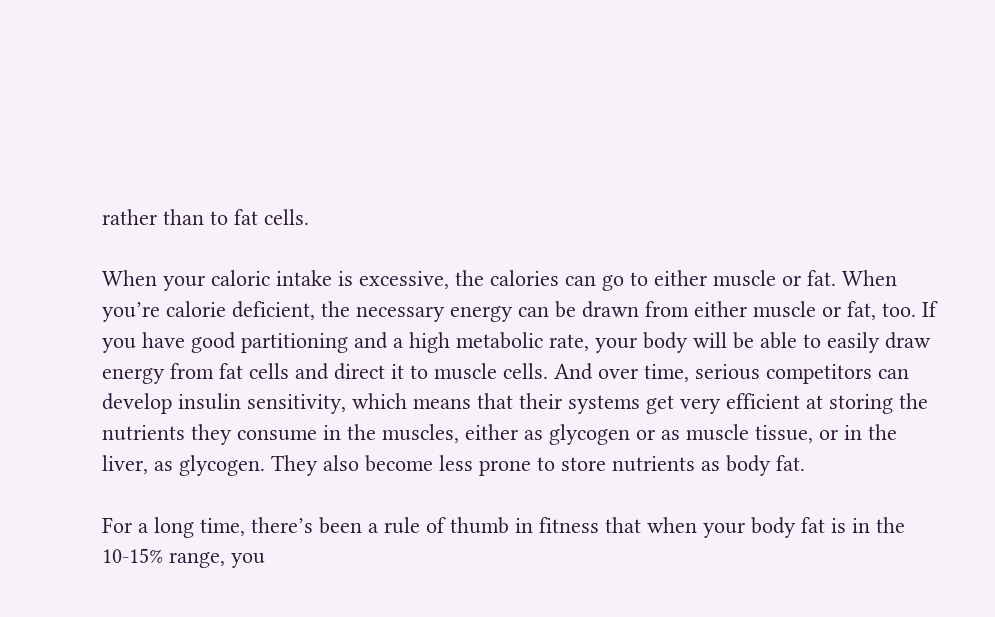rather than to fat cells.

When your caloric intake is excessive, the calories can go to either muscle or fat. When you’re calorie deficient, the necessary energy can be drawn from either muscle or fat, too. If you have good partitioning and a high metabolic rate, your body will be able to easily draw energy from fat cells and direct it to muscle cells. And over time, serious competitors can develop insulin sensitivity, which means that their systems get very efficient at storing the nutrients they consume in the muscles, either as glycogen or as muscle tissue, or in the liver, as glycogen. They also become less prone to store nutrients as body fat.

For a long time, there’s been a rule of thumb in fitness that when your body fat is in the 10-15% range, you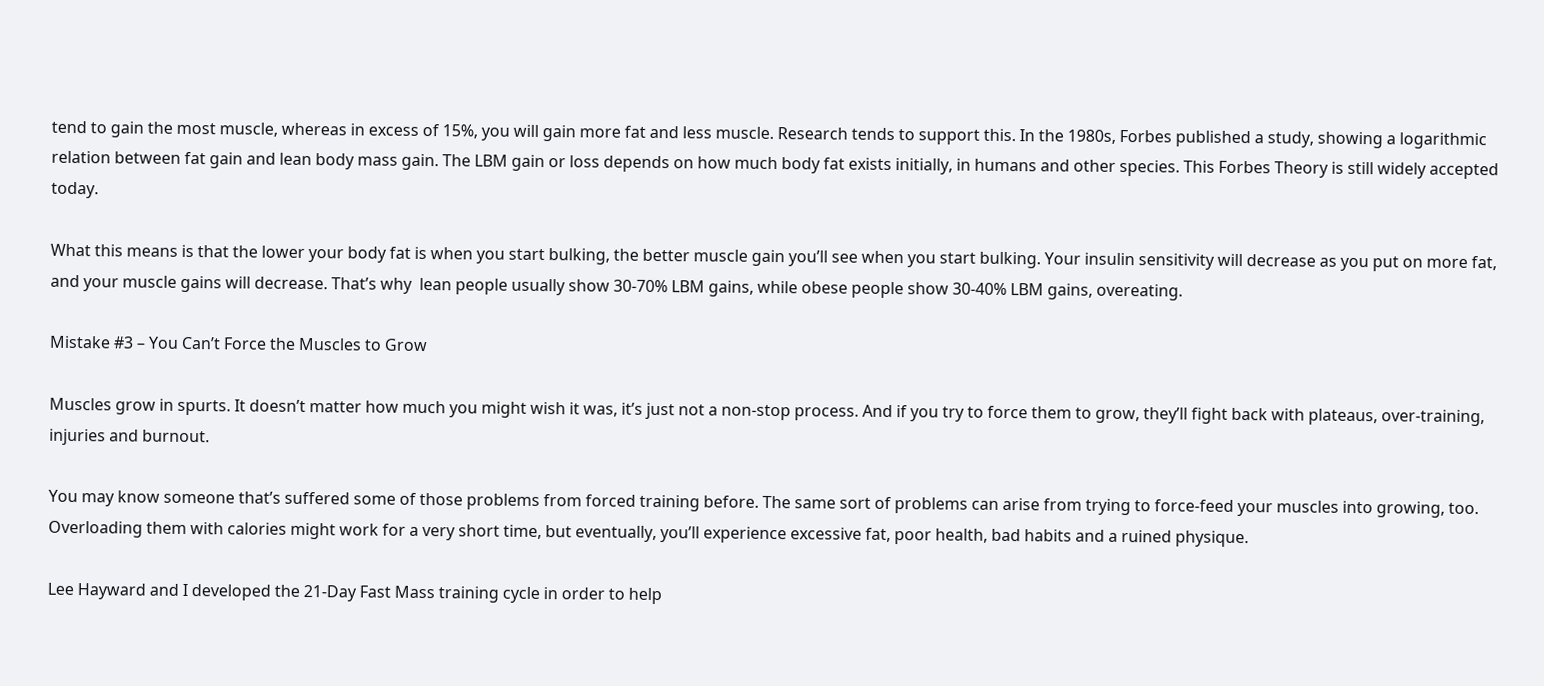tend to gain the most muscle, whereas in excess of 15%, you will gain more fat and less muscle. Research tends to support this. In the 1980s, Forbes published a study, showing a logarithmic relation between fat gain and lean body mass gain. The LBM gain or loss depends on how much body fat exists initially, in humans and other species. This Forbes Theory is still widely accepted today.

What this means is that the lower your body fat is when you start bulking, the better muscle gain you’ll see when you start bulking. Your insulin sensitivity will decrease as you put on more fat, and your muscle gains will decrease. That’s why  lean people usually show 30-70% LBM gains, while obese people show 30-40% LBM gains, overeating.

Mistake #3 – You Can’t Force the Muscles to Grow

Muscles grow in spurts. It doesn’t matter how much you might wish it was, it’s just not a non-stop process. And if you try to force them to grow, they’ll fight back with plateaus, over-training, injuries and burnout.

You may know someone that’s suffered some of those problems from forced training before. The same sort of problems can arise from trying to force-feed your muscles into growing, too. Overloading them with calories might work for a very short time, but eventually, you’ll experience excessive fat, poor health, bad habits and a ruined physique.

Lee Hayward and I developed the 21-Day Fast Mass training cycle in order to help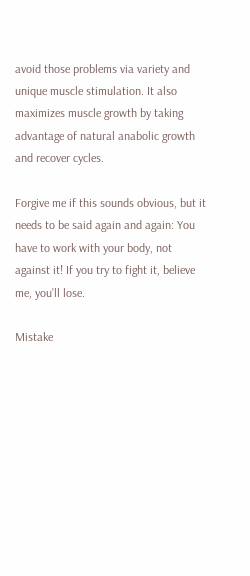avoid those problems via variety and unique muscle stimulation. It also maximizes muscle growth by taking advantage of natural anabolic growth and recover cycles.

Forgive me if this sounds obvious, but it needs to be said again and again: You have to work with your body, not against it! If you try to fight it, believe me, you’ll lose.

Mistake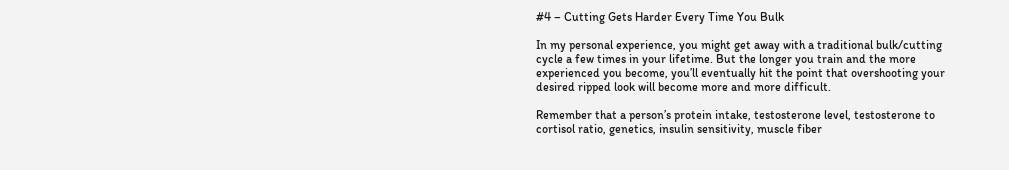#4 – Cutting Gets Harder Every Time You Bulk

In my personal experience, you might get away with a traditional bulk/cutting cycle a few times in your lifetime. But the longer you train and the more experienced you become, you’ll eventually hit the point that overshooting your desired ripped look will become more and more difficult.

Remember that a person’s protein intake, testosterone level, testosterone to cortisol ratio, genetics, insulin sensitivity, muscle fiber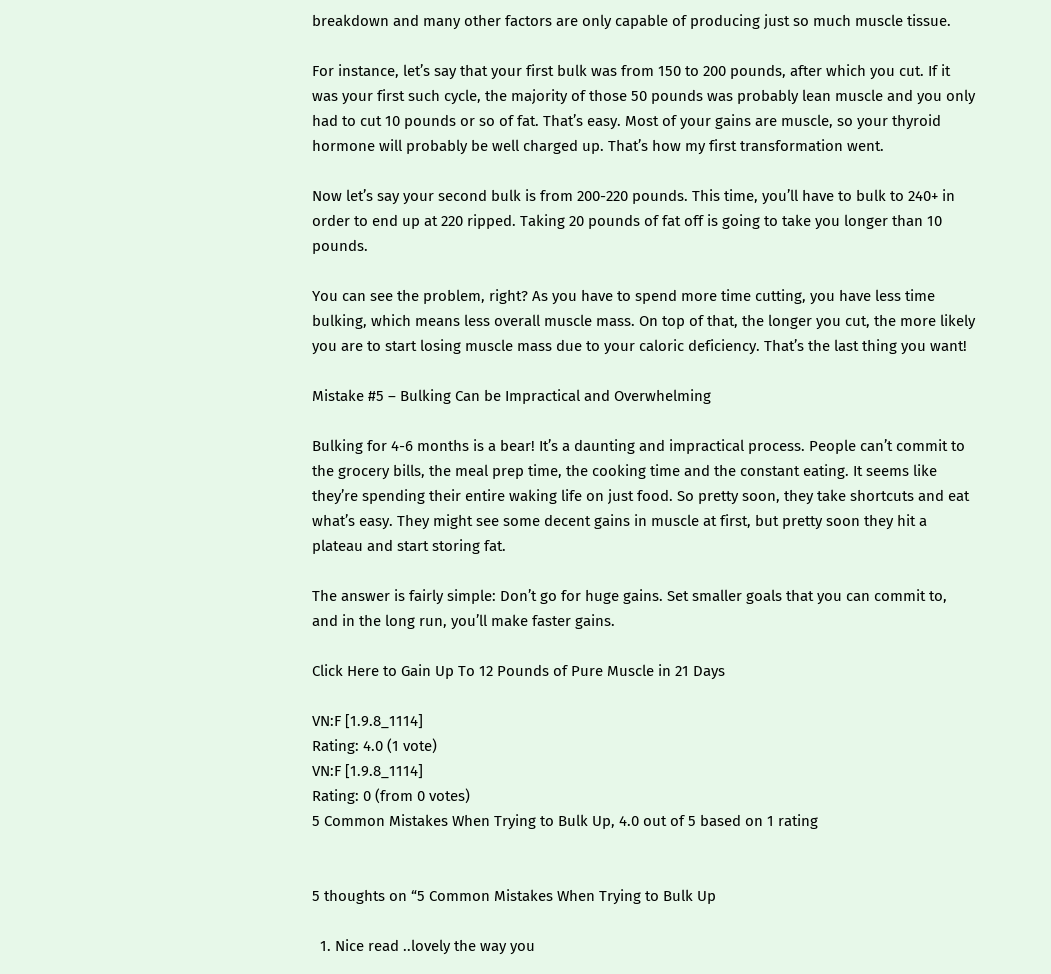breakdown and many other factors are only capable of producing just so much muscle tissue.

For instance, let’s say that your first bulk was from 150 to 200 pounds, after which you cut. If it was your first such cycle, the majority of those 50 pounds was probably lean muscle and you only had to cut 10 pounds or so of fat. That’s easy. Most of your gains are muscle, so your thyroid hormone will probably be well charged up. That’s how my first transformation went.

Now let’s say your second bulk is from 200-220 pounds. This time, you’ll have to bulk to 240+ in order to end up at 220 ripped. Taking 20 pounds of fat off is going to take you longer than 10 pounds.

You can see the problem, right? As you have to spend more time cutting, you have less time bulking, which means less overall muscle mass. On top of that, the longer you cut, the more likely you are to start losing muscle mass due to your caloric deficiency. That’s the last thing you want!

Mistake #5 – Bulking Can be Impractical and Overwhelming

Bulking for 4-6 months is a bear! It’s a daunting and impractical process. People can’t commit to the grocery bills, the meal prep time, the cooking time and the constant eating. It seems like they’re spending their entire waking life on just food. So pretty soon, they take shortcuts and eat what’s easy. They might see some decent gains in muscle at first, but pretty soon they hit a plateau and start storing fat.

The answer is fairly simple: Don’t go for huge gains. Set smaller goals that you can commit to, and in the long run, you’ll make faster gains.

Click Here to Gain Up To 12 Pounds of Pure Muscle in 21 Days

VN:F [1.9.8_1114]
Rating: 4.0 (1 vote)
VN:F [1.9.8_1114]
Rating: 0 (from 0 votes)
5 Common Mistakes When Trying to Bulk Up, 4.0 out of 5 based on 1 rating


5 thoughts on “5 Common Mistakes When Trying to Bulk Up

  1. Nice read ..lovely the way you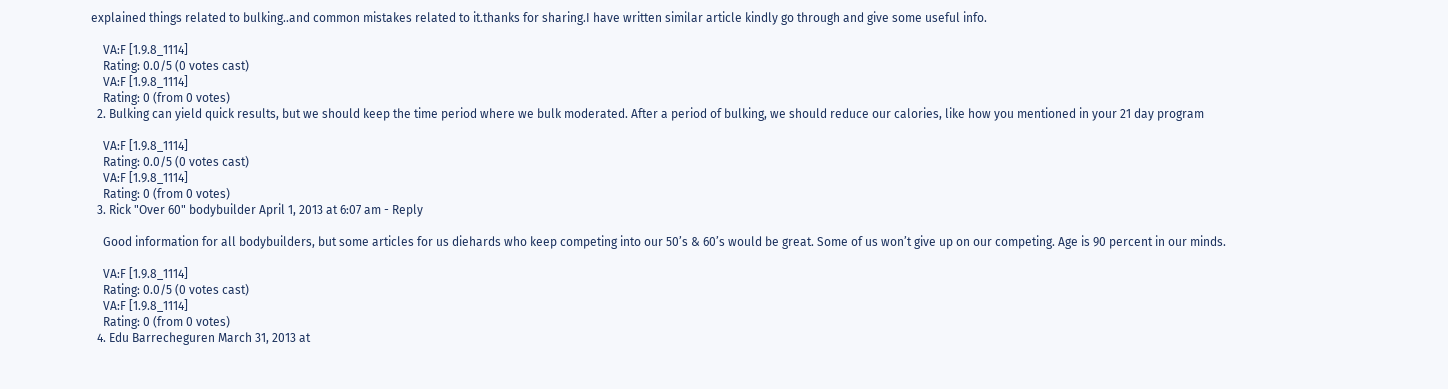explained things related to bulking..and common mistakes related to it.thanks for sharing.I have written similar article kindly go through and give some useful info.

    VA:F [1.9.8_1114]
    Rating: 0.0/5 (0 votes cast)
    VA:F [1.9.8_1114]
    Rating: 0 (from 0 votes)
  2. Bulking can yield quick results, but we should keep the time period where we bulk moderated. After a period of bulking, we should reduce our calories, like how you mentioned in your 21 day program

    VA:F [1.9.8_1114]
    Rating: 0.0/5 (0 votes cast)
    VA:F [1.9.8_1114]
    Rating: 0 (from 0 votes)
  3. Rick "Over 60" bodybuilder April 1, 2013 at 6:07 am - Reply

    Good information for all bodybuilders, but some articles for us diehards who keep competing into our 50’s & 60’s would be great. Some of us won’t give up on our competing. Age is 90 percent in our minds.

    VA:F [1.9.8_1114]
    Rating: 0.0/5 (0 votes cast)
    VA:F [1.9.8_1114]
    Rating: 0 (from 0 votes)
  4. Edu Barrecheguren March 31, 2013 at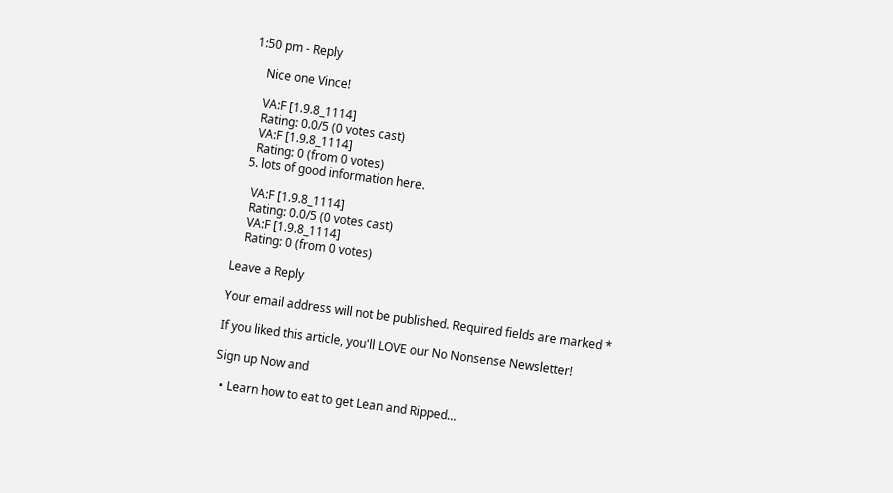1:50 pm - Reply

    Nice one Vince!

    VA:F [1.9.8_1114]
    Rating: 0.0/5 (0 votes cast)
    VA:F [1.9.8_1114]
    Rating: 0 (from 0 votes)
  5. lots of good information here.

    VA:F [1.9.8_1114]
    Rating: 0.0/5 (0 votes cast)
    VA:F [1.9.8_1114]
    Rating: 0 (from 0 votes)

Leave a Reply

Your email address will not be published. Required fields are marked *

If you liked this article, you'll LOVE our No Nonsense Newsletter!

Sign up Now and

  • Learn how to eat to get Lean and Ripped…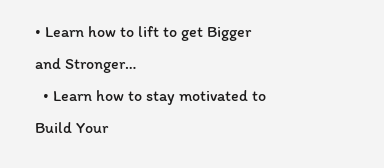• Learn how to lift to get Bigger and Stronger…
  • Learn how to stay motivated to Build Your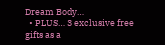Dream Body…
  • PLUS… 3 exclusive free gifts as a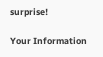surprise!

Your Information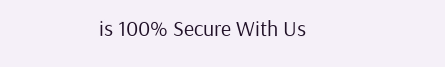is 100% Secure With Us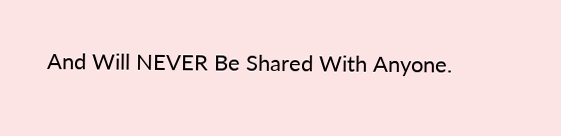And Will NEVER Be Shared With Anyone.